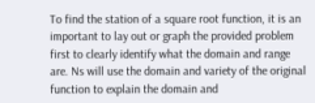To find the station of a square root function, it is an important to lay out or graph the provided problem first to clearly identify what the domain and range are. Ns will use the domain and variety of the original function to explain the domain and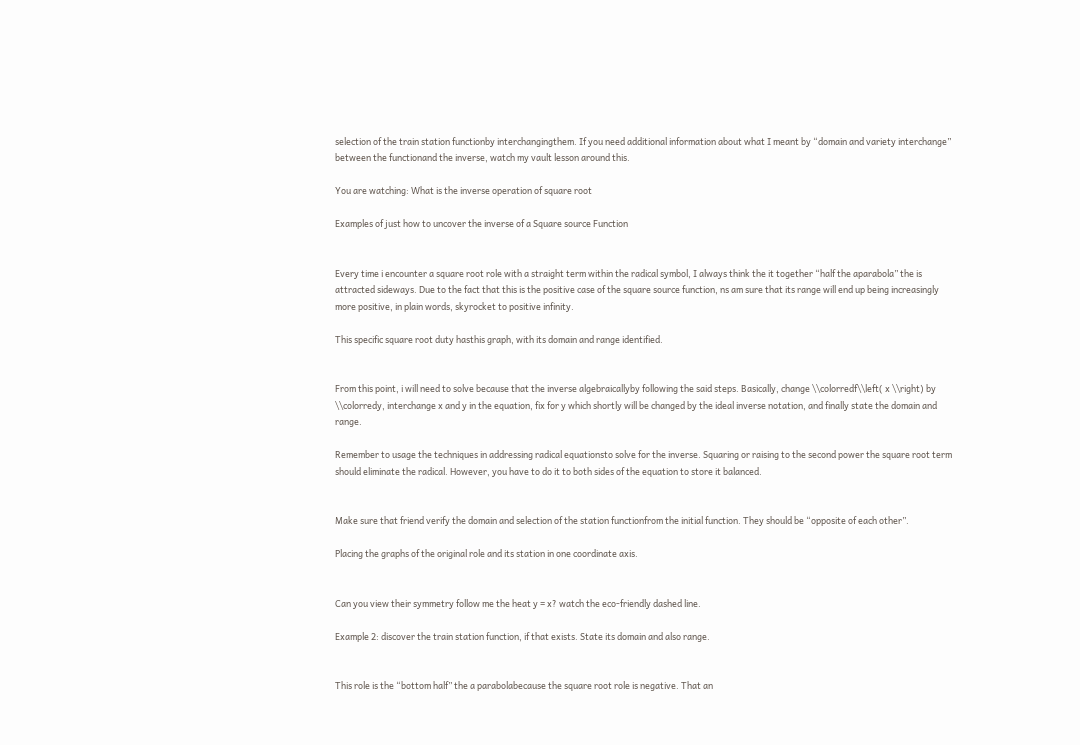selection of the train station functionby interchangingthem. If you need additional information about what I meant by “domain and variety interchange” between the functionand the inverse, watch my vault lesson around this.

You are watching: What is the inverse operation of square root

Examples of just how to uncover the inverse of a Square source Function


Every time i encounter a square root role with a straight term within the radical symbol, I always think the it together “half the aparabola” the is attracted sideways. Due to the fact that this is the positive case of the square source function, ns am sure that its range will end up being increasingly more positive, in plain words, skyrocket to positive infinity.

This specific square root duty hasthis graph, with its domain and range identified.


From this point, i will need to solve because that the inverse algebraicallyby following the said steps. Basically, change \\colorredf\\left( x \\right) by \\colorredy, interchange x and y in the equation, fix for y which shortly will be changed by the ideal inverse notation, and finally state the domain and range.

Remember to usage the techniques in addressing radical equationsto solve for the inverse. Squaring or raising to the second power the square root term should eliminate the radical. However, you have to do it to both sides of the equation to store it balanced.


Make sure that friend verify the domain and selection of the station functionfrom the initial function. They should be “opposite of each other”.

Placing the graphs of the original role and its station in one coordinate axis.


Can you view their symmetry follow me the heat y = x? watch the eco-friendly dashed line.

Example 2: discover the train station function, if that exists. State its domain and also range.


This role is the “bottom half” the a parabolabecause the square root role is negative. That an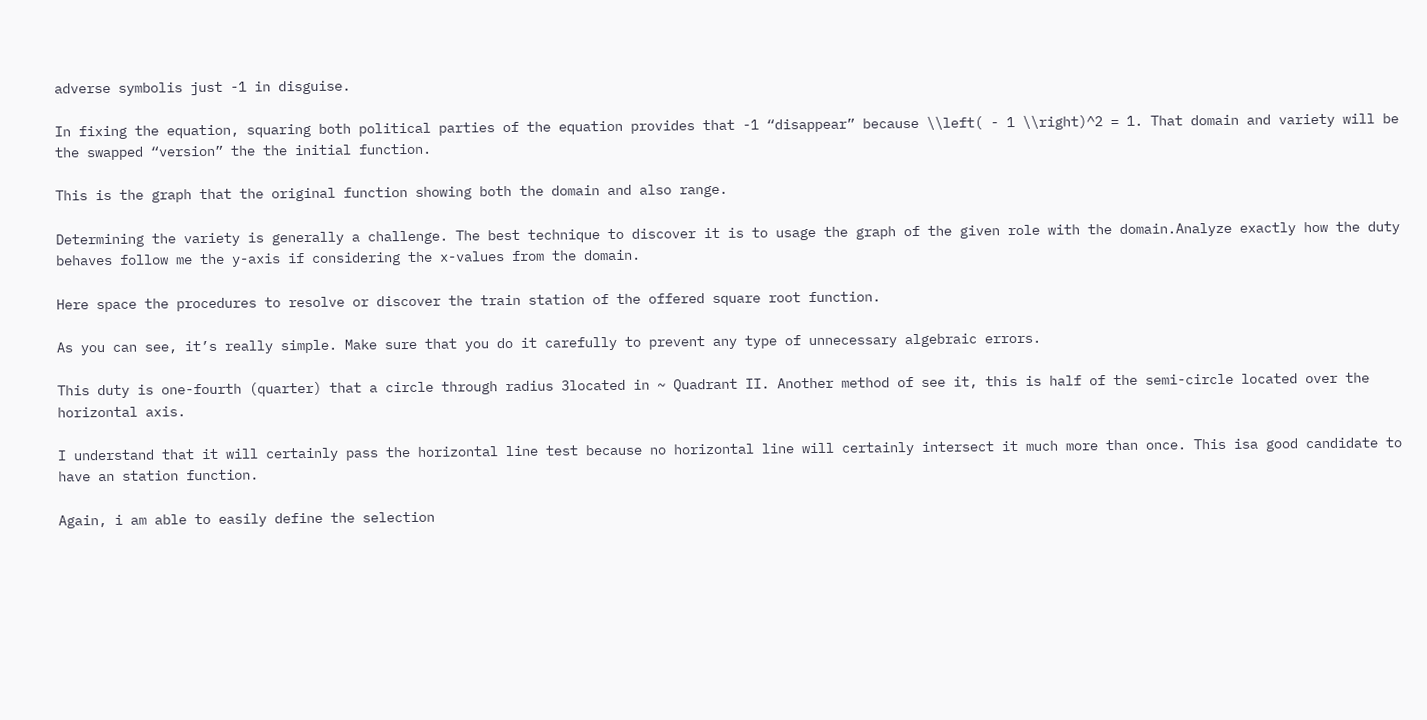adverse symbolis just -1 in disguise.

In fixing the equation, squaring both political parties of the equation provides that -1 “disappear” because \\left( - 1 \\right)^2 = 1. That domain and variety will be the swapped “version” the the initial function.

This is the graph that the original function showing both the domain and also range.

Determining the variety is generally a challenge. The best technique to discover it is to usage the graph of the given role with the domain.Analyze exactly how the duty behaves follow me the y-axis if considering the x-values from the domain.

Here space the procedures to resolve or discover the train station of the offered square root function.

As you can see, it’s really simple. Make sure that you do it carefully to prevent any type of unnecessary algebraic errors.

This duty is one-fourth (quarter) that a circle through radius 3located in ~ Quadrant II. Another method of see it, this is half of the semi-circle located over the horizontal axis.

I understand that it will certainly pass the horizontal line test because no horizontal line will certainly intersect it much more than once. This isa good candidate to have an station function.

Again, i am able to easily define the selection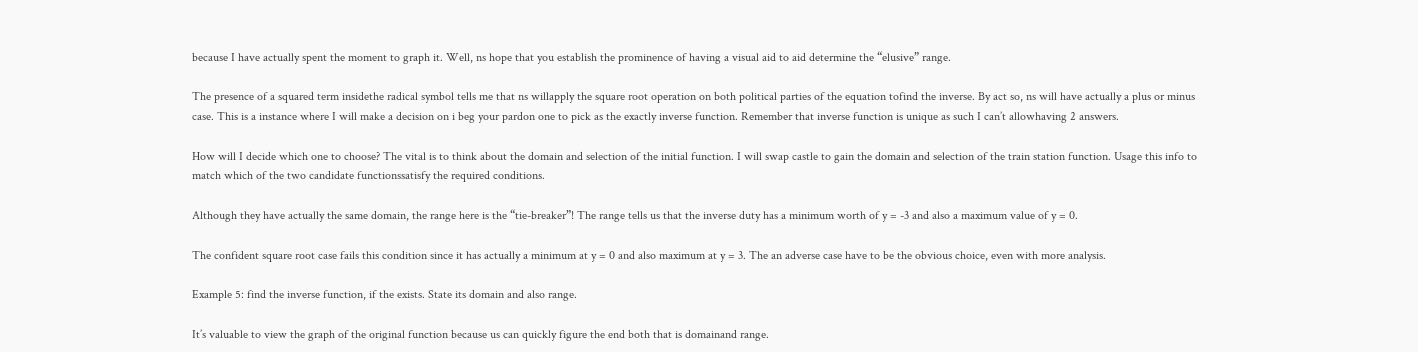because I have actually spent the moment to graph it. Well, ns hope that you establish the prominence of having a visual aid to aid determine the “elusive” range.

The presence of a squared term insidethe radical symbol tells me that ns willapply the square root operation on both political parties of the equation tofind the inverse. By act so, ns will have actually a plus or minus case. This is a instance where I will make a decision on i beg your pardon one to pick as the exactly inverse function. Remember that inverse function is unique as such I can’t allowhaving 2 answers.

How will I decide which one to choose? The vital is to think about the domain and selection of the initial function. I will swap castle to gain the domain and selection of the train station function. Usage this info to match which of the two candidate functionssatisfy the required conditions.

Although they have actually the same domain, the range here is the “tie-breaker”! The range tells us that the inverse duty has a minimum worth of y = -3 and also a maximum value of y = 0.

The confident square root case fails this condition since it has actually a minimum at y = 0 and also maximum at y = 3. The an adverse case have to be the obvious choice, even with more analysis.

Example 5: find the inverse function, if the exists. State its domain and also range.

It’s valuable to view the graph of the original function because us can quickly figure the end both that is domainand range.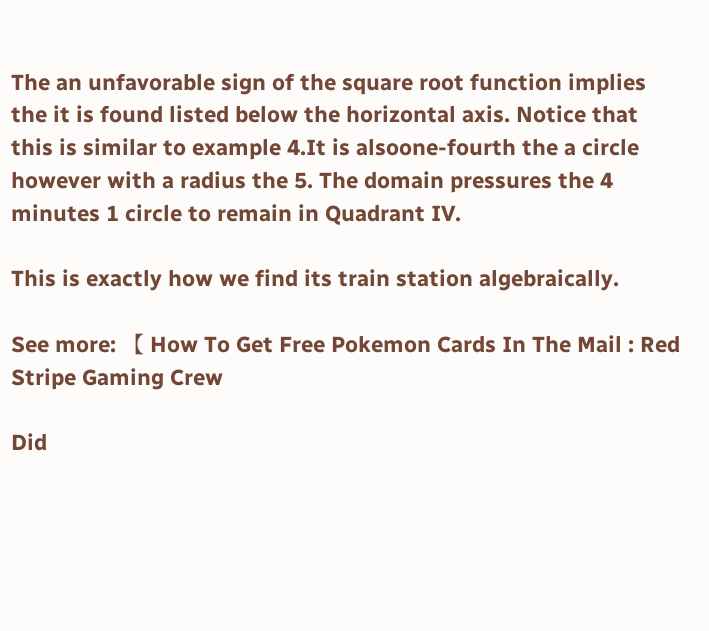The an unfavorable sign of the square root function implies the it is found listed below the horizontal axis. Notice that this is similar to example 4.It is alsoone-fourth the a circle however with a radius the 5. The domain pressures the 4 minutes 1 circle to remain in Quadrant IV.

This is exactly how we find its train station algebraically.

See more: 【 How To Get Free Pokemon Cards In The Mail : Red Stripe Gaming Crew

Did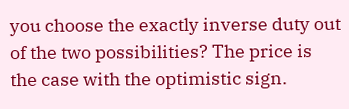you choose the exactly inverse duty out of the two possibilities? The price is the case with the optimistic sign.